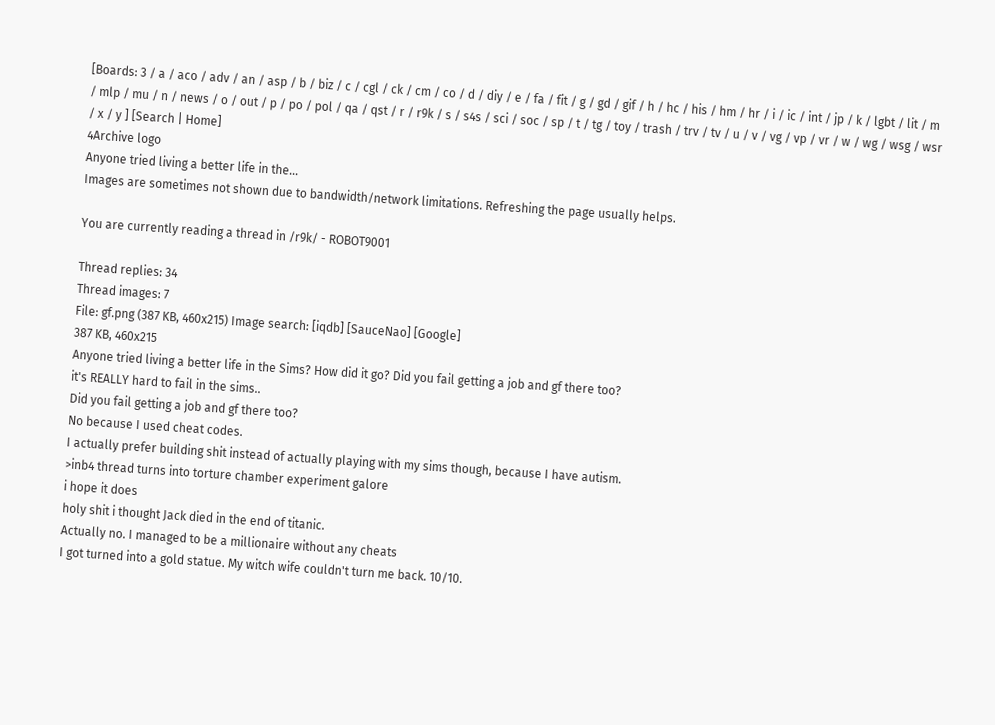[Boards: 3 / a / aco / adv / an / asp / b / biz / c / cgl / ck / cm / co / d / diy / e / fa / fit / g / gd / gif / h / hc / his / hm / hr / i / ic / int / jp / k / lgbt / lit / m / mlp / mu / n / news / o / out / p / po / pol / qa / qst / r / r9k / s / s4s / sci / soc / sp / t / tg / toy / trash / trv / tv / u / v / vg / vp / vr / w / wg / wsg / wsr / x / y ] [Search | Home]
4Archive logo
Anyone tried living a better life in the...
Images are sometimes not shown due to bandwidth/network limitations. Refreshing the page usually helps.

You are currently reading a thread in /r9k/ - ROBOT9001

Thread replies: 34
Thread images: 7
File: gf.png (387 KB, 460x215) Image search: [iqdb] [SauceNao] [Google]
387 KB, 460x215
Anyone tried living a better life in the Sims? How did it go? Did you fail getting a job and gf there too?
it's REALLY hard to fail in the sims..
Did you fail getting a job and gf there too?
No because I used cheat codes.
I actually prefer building shit instead of actually playing with my sims though, because I have autism.
>inb4 thread turns into torture chamber experiment galore
i hope it does
holy shit i thought Jack died in the end of titanic.
Actually no. I managed to be a millionaire without any cheats
I got turned into a gold statue. My witch wife couldn't turn me back. 10/10.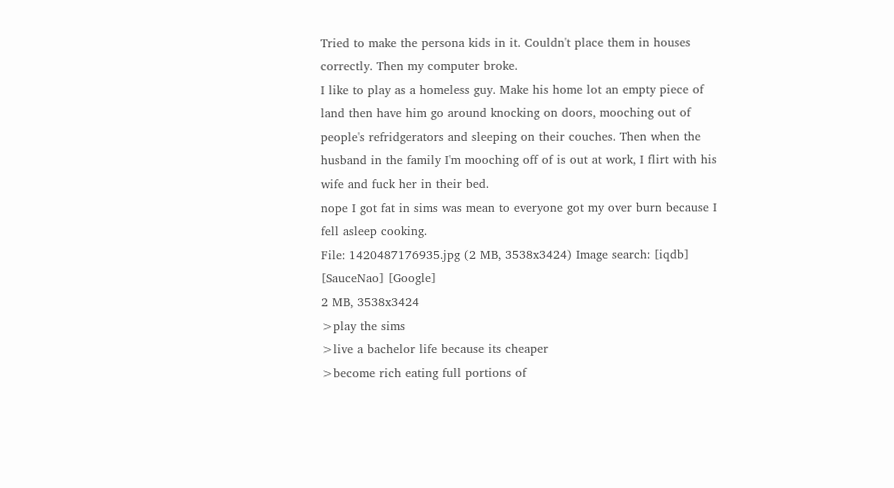Tried to make the persona kids in it. Couldn't place them in houses correctly. Then my computer broke.
I like to play as a homeless guy. Make his home lot an empty piece of land then have him go around knocking on doors, mooching out of people's refridgerators and sleeping on their couches. Then when the husband in the family I'm mooching off of is out at work, I flirt with his wife and fuck her in their bed.
nope I got fat in sims was mean to everyone got my over burn because I fell asleep cooking.
File: 1420487176935.jpg (2 MB, 3538x3424) Image search: [iqdb] [SauceNao] [Google]
2 MB, 3538x3424
>play the sims
>live a bachelor life because its cheaper
>become rich eating full portions of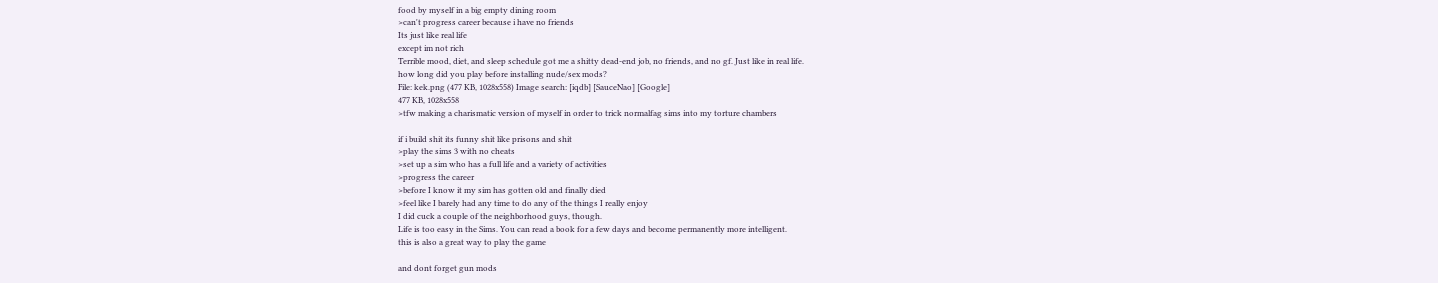food by myself in a big empty dining room
>can't progress career because i have no friends
Its just like real life
except im not rich
Terrible mood, diet, and sleep schedule got me a shitty dead-end job, no friends, and no gf. Just like in real life.
how long did you play before installing nude/sex mods?
File: kek.png (477 KB, 1028x558) Image search: [iqdb] [SauceNao] [Google]
477 KB, 1028x558
>tfw making a charismatic version of myself in order to trick normalfag sims into my torture chambers

if i build shit its funny shit like prisons and shit
>play the sims 3 with no cheats
>set up a sim who has a full life and a variety of activities
>progress the career
>before I know it my sim has gotten old and finally died
>feel like I barely had any time to do any of the things I really enjoy
I did cuck a couple of the neighborhood guys, though.
Life is too easy in the Sims. You can read a book for a few days and become permanently more intelligent.
this is also a great way to play the game

and dont forget gun mods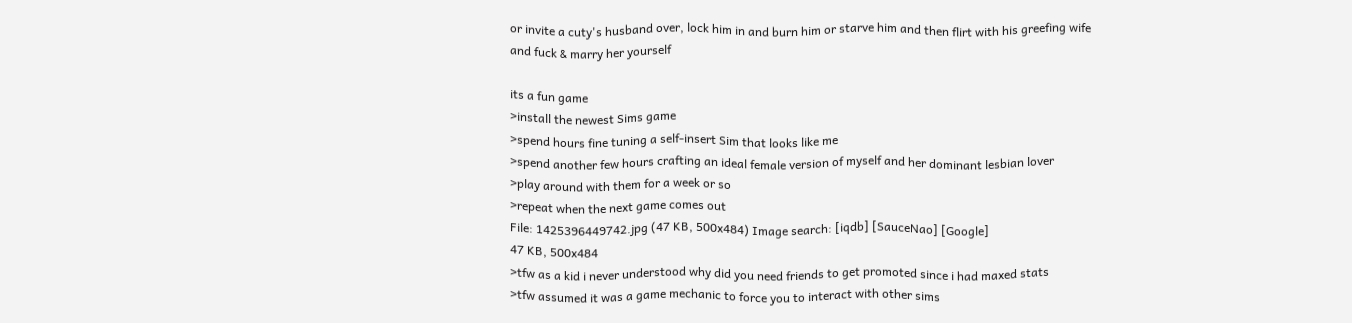or invite a cuty's husband over, lock him in and burn him or starve him and then flirt with his greefing wife and fuck & marry her yourself

its a fun game
>install the newest Sims game
>spend hours fine tuning a self-insert Sim that looks like me
>spend another few hours crafting an ideal female version of myself and her dominant lesbian lover
>play around with them for a week or so
>repeat when the next game comes out
File: 1425396449742.jpg (47 KB, 500x484) Image search: [iqdb] [SauceNao] [Google]
47 KB, 500x484
>tfw as a kid i never understood why did you need friends to get promoted since i had maxed stats
>tfw assumed it was a game mechanic to force you to interact with other sims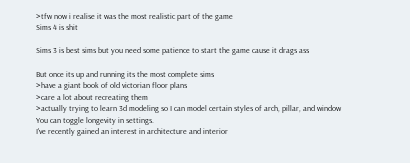>tfw now i realise it was the most realistic part of the game
Sims 4 is shit

Sims 3 is best sims but you need some patience to start the game cause it drags ass

But once its up and running its the most complete sims
>have a giant book of old victorian floor plans
>care a lot about recreating them
>actually trying to learn 3d modeling so I can model certain styles of arch, pillar, and window
You can toggle longevity in settings.
I've recently gained an interest in architecture and interior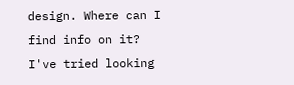design. Where can I find info on it? I've tried looking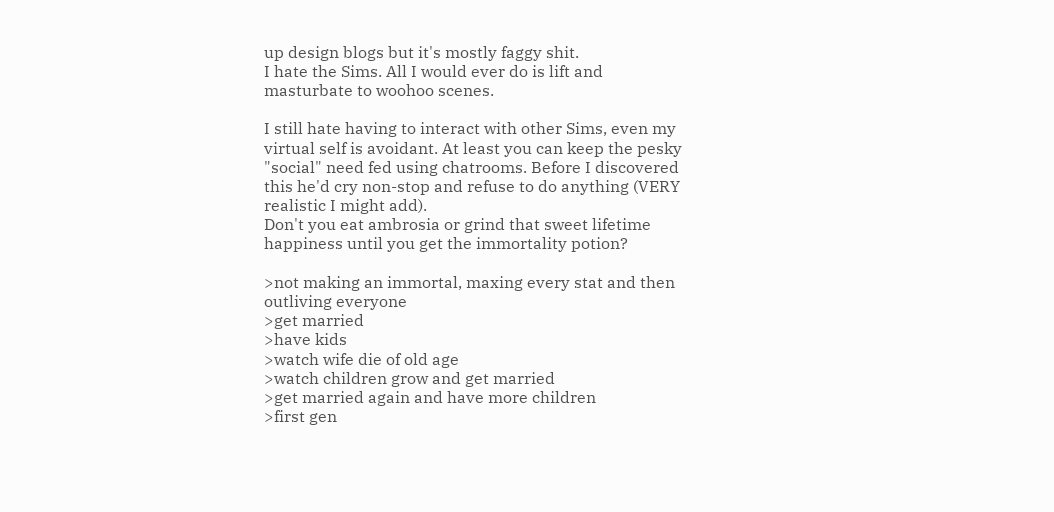up design blogs but it's mostly faggy shit.
I hate the Sims. All I would ever do is lift and masturbate to woohoo scenes.

I still hate having to interact with other Sims, even my virtual self is avoidant. At least you can keep the pesky "social" need fed using chatrooms. Before I discovered this he'd cry non-stop and refuse to do anything (VERY realistic I might add).
Don't you eat ambrosia or grind that sweet lifetime happiness until you get the immortality potion?

>not making an immortal, maxing every stat and then outliving everyone
>get married
>have kids
>watch wife die of old age
>watch children grow and get married
>get married again and have more children
>first gen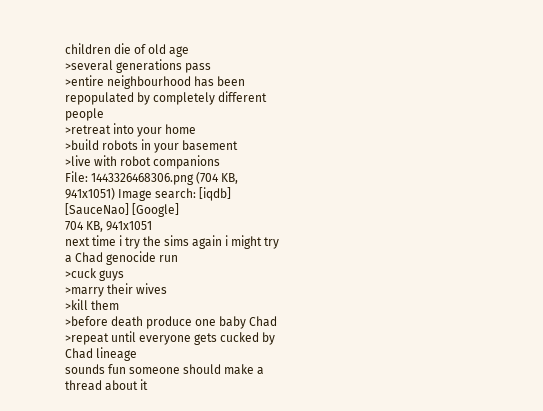children die of old age
>several generations pass
>entire neighbourhood has been repopulated by completely different people
>retreat into your home
>build robots in your basement
>live with robot companions
File: 1443326468306.png (704 KB, 941x1051) Image search: [iqdb] [SauceNao] [Google]
704 KB, 941x1051
next time i try the sims again i might try a Chad genocide run
>cuck guys
>marry their wives
>kill them
>before death produce one baby Chad
>repeat until everyone gets cucked by Chad lineage
sounds fun someone should make a thread about it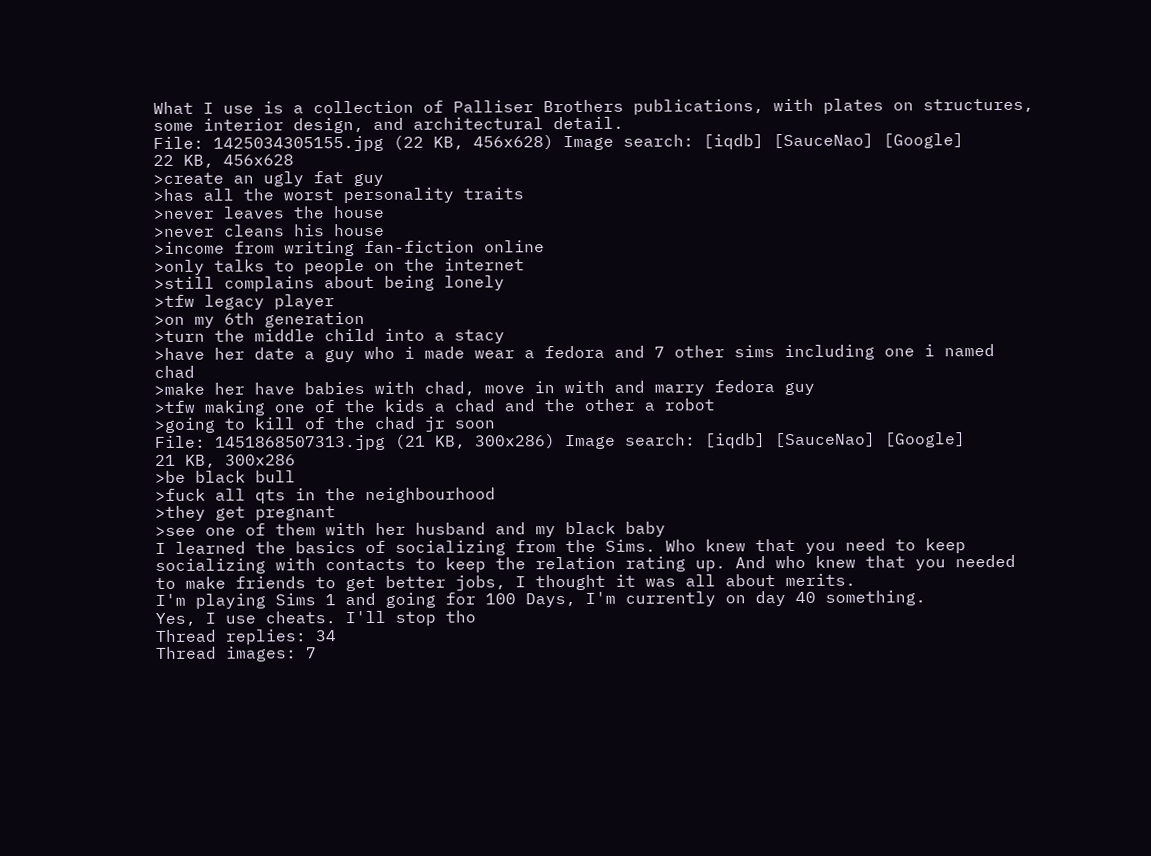What I use is a collection of Palliser Brothers publications, with plates on structures, some interior design, and architectural detail.
File: 1425034305155.jpg (22 KB, 456x628) Image search: [iqdb] [SauceNao] [Google]
22 KB, 456x628
>create an ugly fat guy
>has all the worst personality traits
>never leaves the house
>never cleans his house
>income from writing fan-fiction online
>only talks to people on the internet
>still complains about being lonely
>tfw legacy player
>on my 6th generation
>turn the middle child into a stacy
>have her date a guy who i made wear a fedora and 7 other sims including one i named chad
>make her have babies with chad, move in with and marry fedora guy
>tfw making one of the kids a chad and the other a robot
>going to kill of the chad jr soon
File: 1451868507313.jpg (21 KB, 300x286) Image search: [iqdb] [SauceNao] [Google]
21 KB, 300x286
>be black bull
>fuck all qts in the neighbourhood
>they get pregnant
>see one of them with her husband and my black baby
I learned the basics of socializing from the Sims. Who knew that you need to keep socializing with contacts to keep the relation rating up. And who knew that you needed to make friends to get better jobs, I thought it was all about merits.
I'm playing Sims 1 and going for 100 Days, I'm currently on day 40 something.
Yes, I use cheats. I'll stop tho
Thread replies: 34
Thread images: 7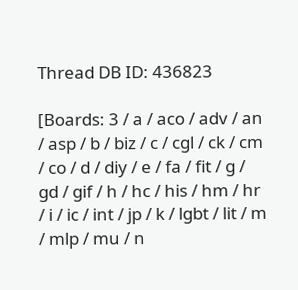Thread DB ID: 436823

[Boards: 3 / a / aco / adv / an / asp / b / biz / c / cgl / ck / cm / co / d / diy / e / fa / fit / g / gd / gif / h / hc / his / hm / hr / i / ic / int / jp / k / lgbt / lit / m / mlp / mu / n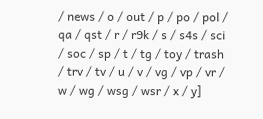/ news / o / out / p / po / pol / qa / qst / r / r9k / s / s4s / sci / soc / sp / t / tg / toy / trash / trv / tv / u / v / vg / vp / vr / w / wg / wsg / wsr / x / y]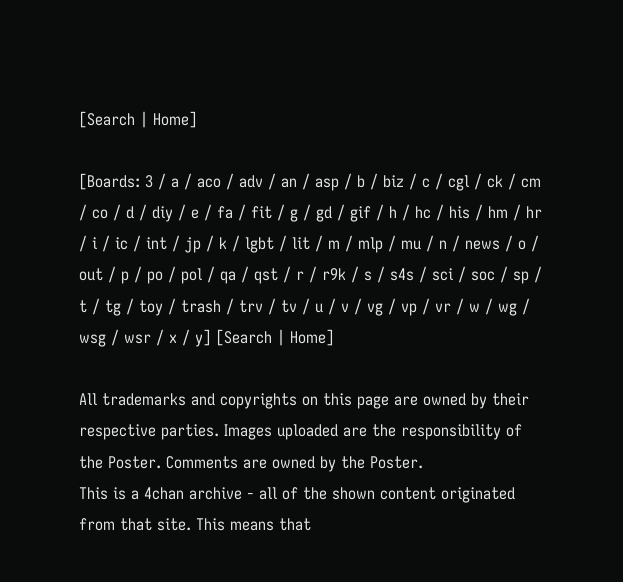[Search | Home]

[Boards: 3 / a / aco / adv / an / asp / b / biz / c / cgl / ck / cm / co / d / diy / e / fa / fit / g / gd / gif / h / hc / his / hm / hr / i / ic / int / jp / k / lgbt / lit / m / mlp / mu / n / news / o / out / p / po / pol / qa / qst / r / r9k / s / s4s / sci / soc / sp / t / tg / toy / trash / trv / tv / u / v / vg / vp / vr / w / wg / wsg / wsr / x / y] [Search | Home]

All trademarks and copyrights on this page are owned by their respective parties. Images uploaded are the responsibility of the Poster. Comments are owned by the Poster.
This is a 4chan archive - all of the shown content originated from that site. This means that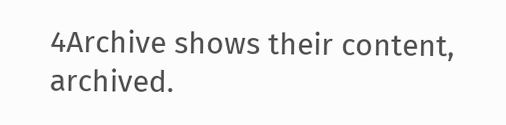4Archive shows their content, archived.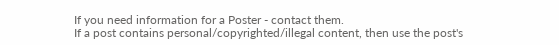If you need information for a Poster - contact them.
If a post contains personal/copyrighted/illegal content, then use the post's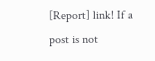[Report] link! If a post is not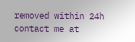removed within 24h contact me at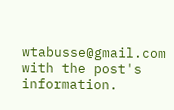wtabusse@gmail.com with the post's information.